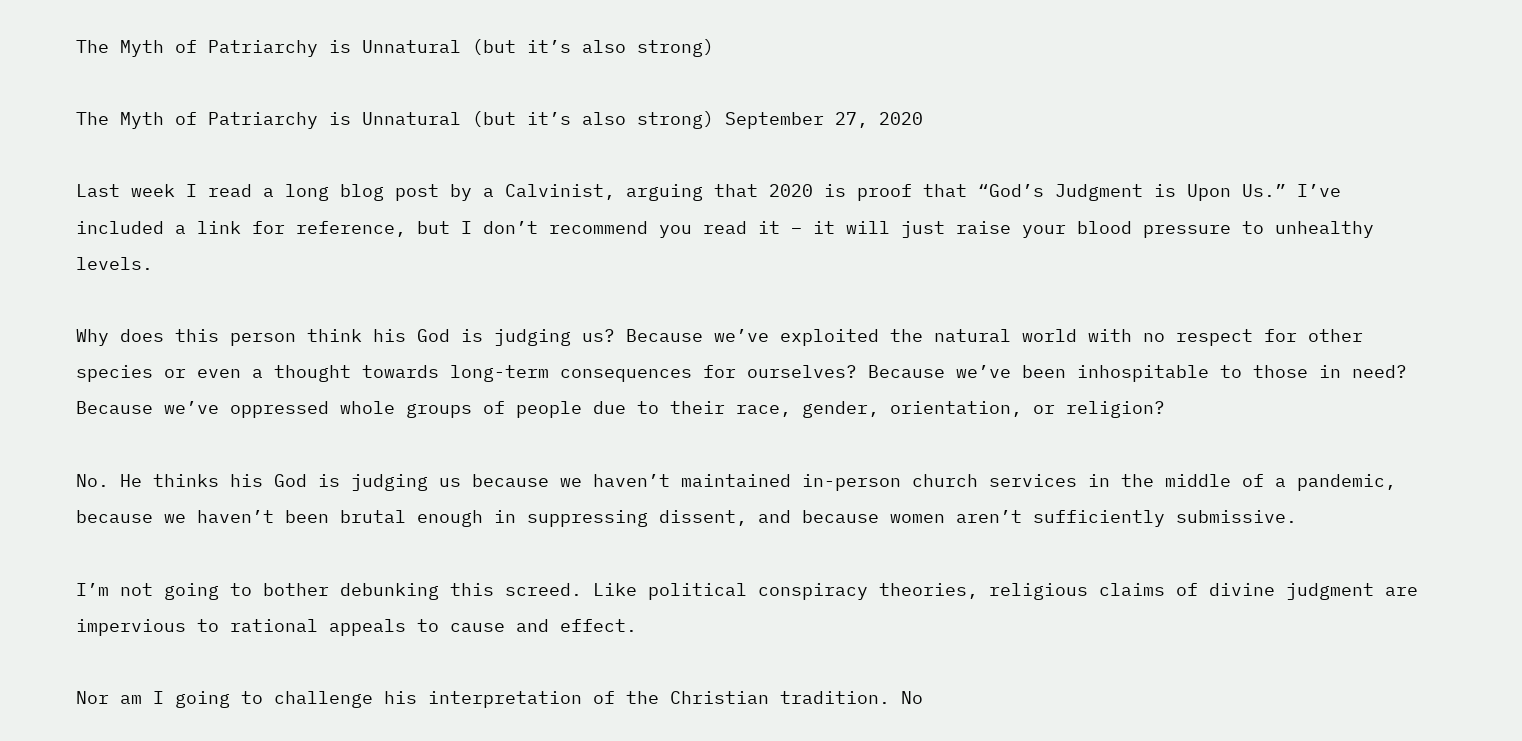The Myth of Patriarchy is Unnatural (but it’s also strong)

The Myth of Patriarchy is Unnatural (but it’s also strong) September 27, 2020

Last week I read a long blog post by a Calvinist, arguing that 2020 is proof that “God’s Judgment is Upon Us.” I’ve included a link for reference, but I don’t recommend you read it – it will just raise your blood pressure to unhealthy levels.

Why does this person think his God is judging us? Because we’ve exploited the natural world with no respect for other species or even a thought towards long-term consequences for ourselves? Because we’ve been inhospitable to those in need? Because we’ve oppressed whole groups of people due to their race, gender, orientation, or religion?

No. He thinks his God is judging us because we haven’t maintained in-person church services in the middle of a pandemic, because we haven’t been brutal enough in suppressing dissent, and because women aren’t sufficiently submissive.

I’m not going to bother debunking this screed. Like political conspiracy theories, religious claims of divine judgment are impervious to rational appeals to cause and effect.

Nor am I going to challenge his interpretation of the Christian tradition. No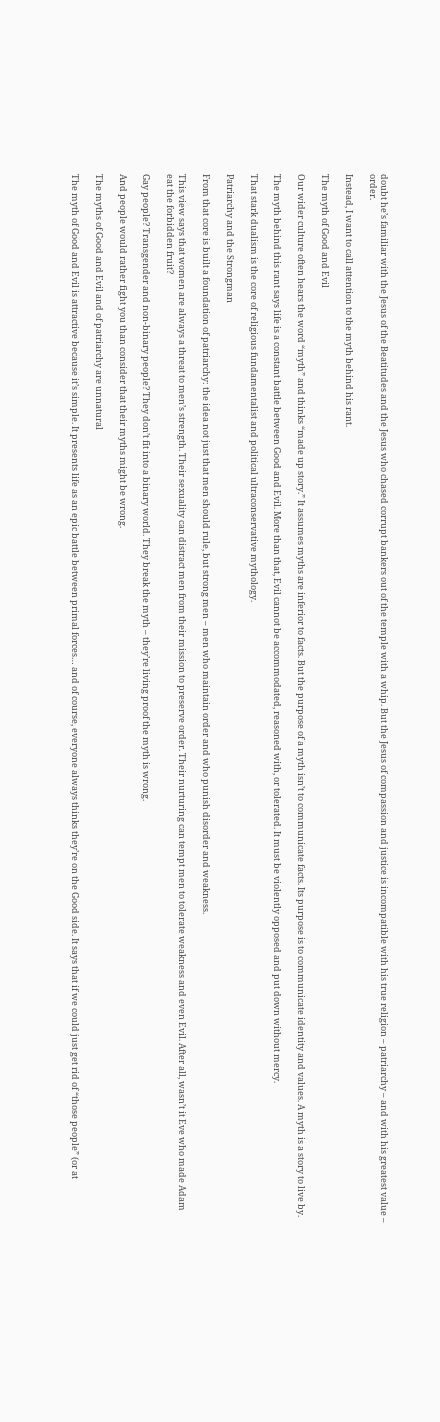doubt he’s familiar with the Jesus of the Beatitudes and the Jesus who chased corrupt bankers out of the temple with a whip. But the Jesus of compassion and justice is incompatible with his true religion – patriarchy – and with his greatest value – order.

Instead, I want to call attention to the myth behind his rant.

The myth of Good and Evil

Our wider culture often hears the word “myth” and thinks “made up story.” It assumes myths are inferior to facts. But the purpose of a myth isn’t to communicate facts. Its purpose is to communicate identity and values. A myth is a story to live by.

The myth behind this rant says life is a constant battle between Good and Evil. More than that, Evil cannot be accommodated, reasoned with, or tolerated. It must be violently opposed and put down without mercy.

That stark dualism is the core of religious fundamentalist and political ultraconservative mythology.

Patriarchy and the Strongman

From that core is built a foundation of patriarchy: the idea not just that men should rule, but strong men – men who maintain order and who punish disorder and weakness.

This view says that women are always a threat to men’s strength. Their sexuality can distract men from their mission to preserve order. Their nurturing can tempt men to tolerate weakness and even Evil. After all, wasn’t it Eve who made Adam eat the forbidden fruit?

Gay people? Transgender and non-binary people? They don’t fit into a binary world. They break the myth – they’re living proof the myth is wrong.

And people would rather fight you than consider that their myths might be wrong.

The myths of Good and Evil and of patriarchy are unnatural

The myth of Good and Evil is attractive because it’s simple. It presents life as an epic battle between primal forces… and of course, everyone always thinks they’re on the Good side. It says that if we could just get rid of “those people” (or at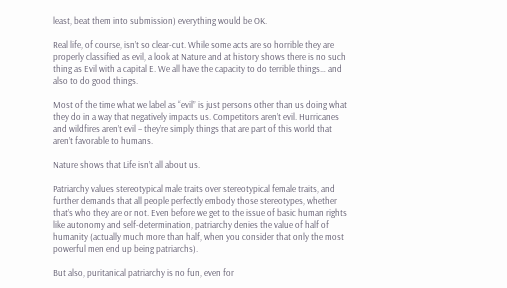least, beat them into submission) everything would be OK.

Real life, of course, isn’t so clear-cut. While some acts are so horrible they are properly classified as evil, a look at Nature and at history shows there is no such thing as Evil with a capital E. We all have the capacity to do terrible things… and also to do good things.

Most of the time what we label as “evil” is just persons other than us doing what they do in a way that negatively impacts us. Competitors aren’t evil. Hurricanes and wildfires aren’t evil – they’re simply things that are part of this world that aren’t favorable to humans.

Nature shows that Life isn’t all about us.

Patriarchy values stereotypical male traits over stereotypical female traits, and further demands that all people perfectly embody those stereotypes, whether that’s who they are or not. Even before we get to the issue of basic human rights like autonomy and self-determination, patriarchy denies the value of half of humanity (actually much more than half, when you consider that only the most powerful men end up being patriarchs).

But also, puritanical patriarchy is no fun, even for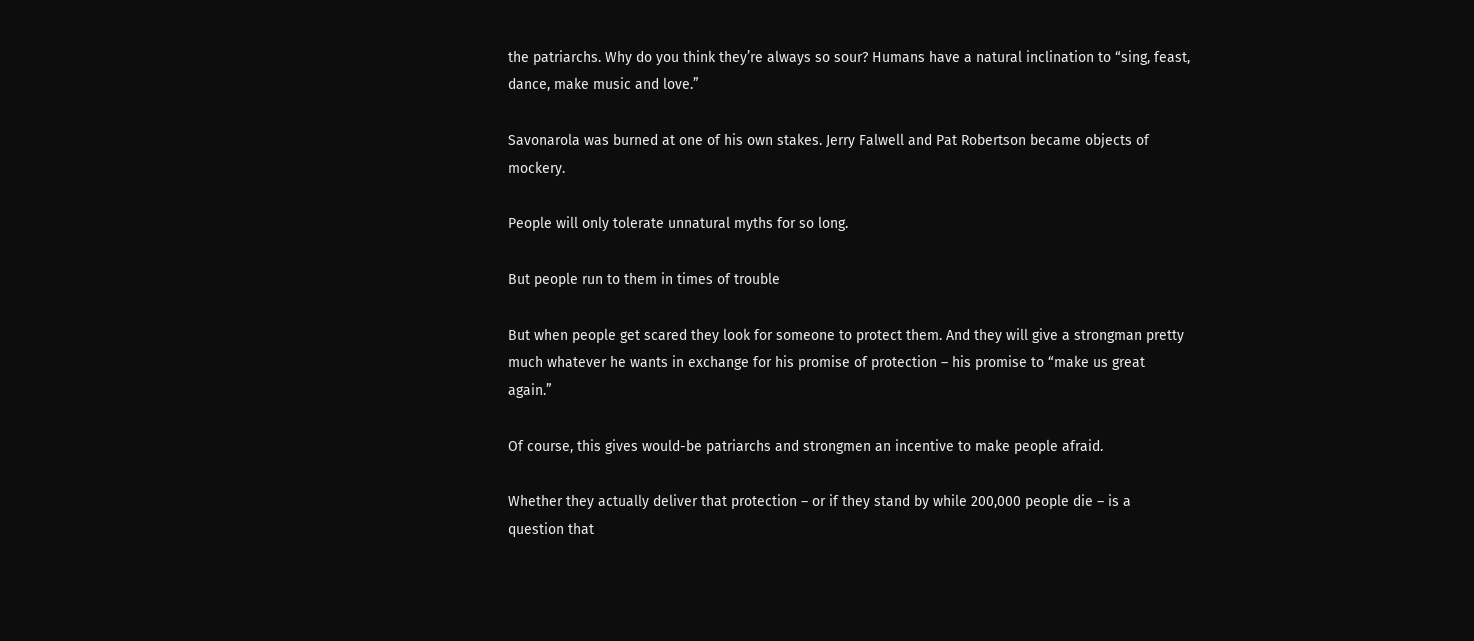the patriarchs. Why do you think they’re always so sour? Humans have a natural inclination to “sing, feast, dance, make music and love.”

Savonarola was burned at one of his own stakes. Jerry Falwell and Pat Robertson became objects of mockery.

People will only tolerate unnatural myths for so long.

But people run to them in times of trouble

But when people get scared they look for someone to protect them. And they will give a strongman pretty much whatever he wants in exchange for his promise of protection – his promise to “make us great again.”

Of course, this gives would-be patriarchs and strongmen an incentive to make people afraid.

Whether they actually deliver that protection – or if they stand by while 200,000 people die – is a question that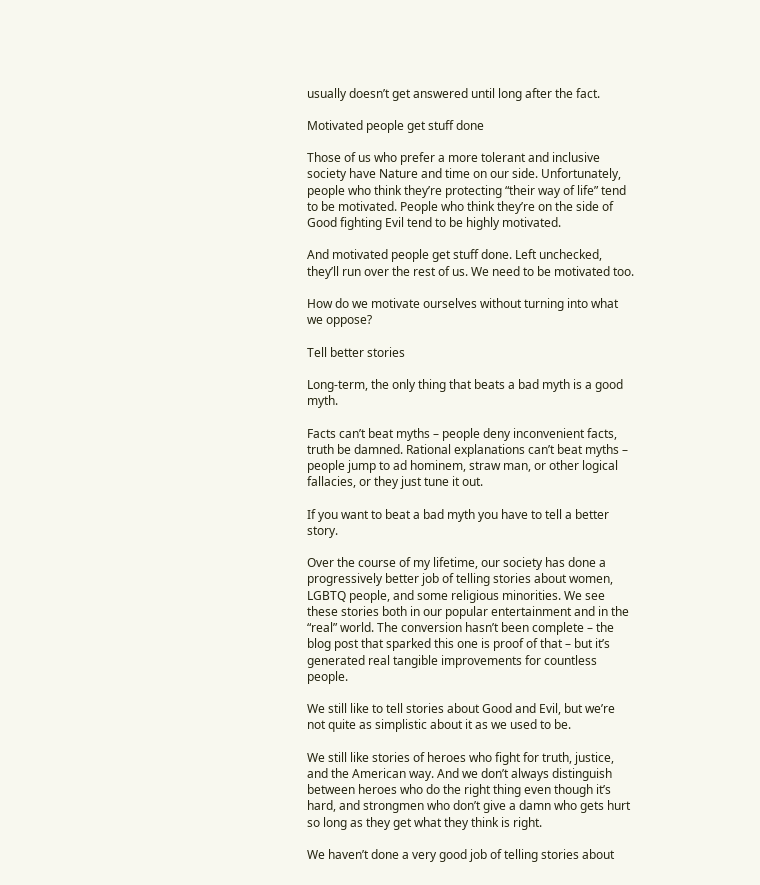usually doesn’t get answered until long after the fact.

Motivated people get stuff done

Those of us who prefer a more tolerant and inclusive society have Nature and time on our side. Unfortunately, people who think they’re protecting “their way of life” tend to be motivated. People who think they’re on the side of Good fighting Evil tend to be highly motivated.

And motivated people get stuff done. Left unchecked, they’ll run over the rest of us. We need to be motivated too.

How do we motivate ourselves without turning into what we oppose?

Tell better stories

Long-term, the only thing that beats a bad myth is a good myth.

Facts can’t beat myths – people deny inconvenient facts, truth be damned. Rational explanations can’t beat myths – people jump to ad hominem, straw man, or other logical fallacies, or they just tune it out.

If you want to beat a bad myth you have to tell a better story.

Over the course of my lifetime, our society has done a progressively better job of telling stories about women, LGBTQ people, and some religious minorities. We see these stories both in our popular entertainment and in the “real” world. The conversion hasn’t been complete – the blog post that sparked this one is proof of that – but it’s generated real tangible improvements for countless people.

We still like to tell stories about Good and Evil, but we’re not quite as simplistic about it as we used to be.

We still like stories of heroes who fight for truth, justice, and the American way. And we don’t always distinguish between heroes who do the right thing even though it’s hard, and strongmen who don’t give a damn who gets hurt so long as they get what they think is right.

We haven’t done a very good job of telling stories about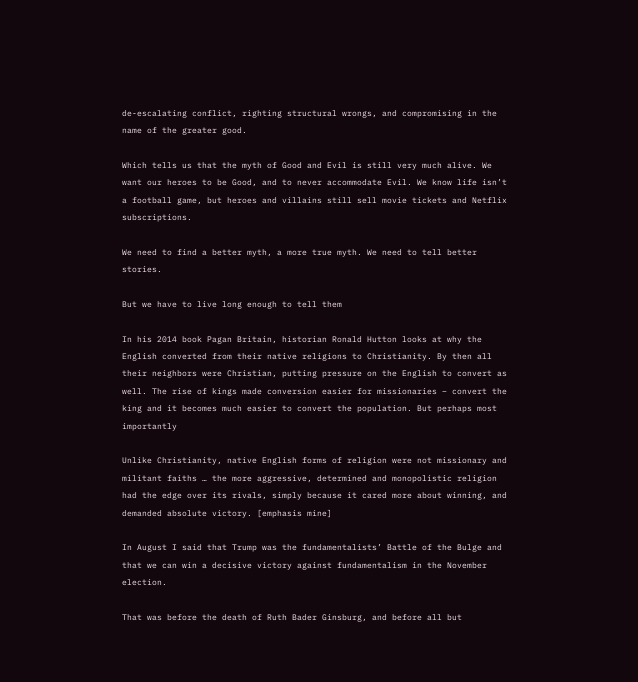de-escalating conflict, righting structural wrongs, and compromising in the name of the greater good.

Which tells us that the myth of Good and Evil is still very much alive. We want our heroes to be Good, and to never accommodate Evil. We know life isn’t a football game, but heroes and villains still sell movie tickets and Netflix subscriptions.

We need to find a better myth, a more true myth. We need to tell better stories.

But we have to live long enough to tell them

In his 2014 book Pagan Britain, historian Ronald Hutton looks at why the English converted from their native religions to Christianity. By then all their neighbors were Christian, putting pressure on the English to convert as well. The rise of kings made conversion easier for missionaries – convert the king and it becomes much easier to convert the population. But perhaps most importantly

Unlike Christianity, native English forms of religion were not missionary and militant faiths … the more aggressive, determined and monopolistic religion had the edge over its rivals, simply because it cared more about winning, and demanded absolute victory. [emphasis mine]

In August I said that Trump was the fundamentalists’ Battle of the Bulge and that we can win a decisive victory against fundamentalism in the November election.

That was before the death of Ruth Bader Ginsburg, and before all but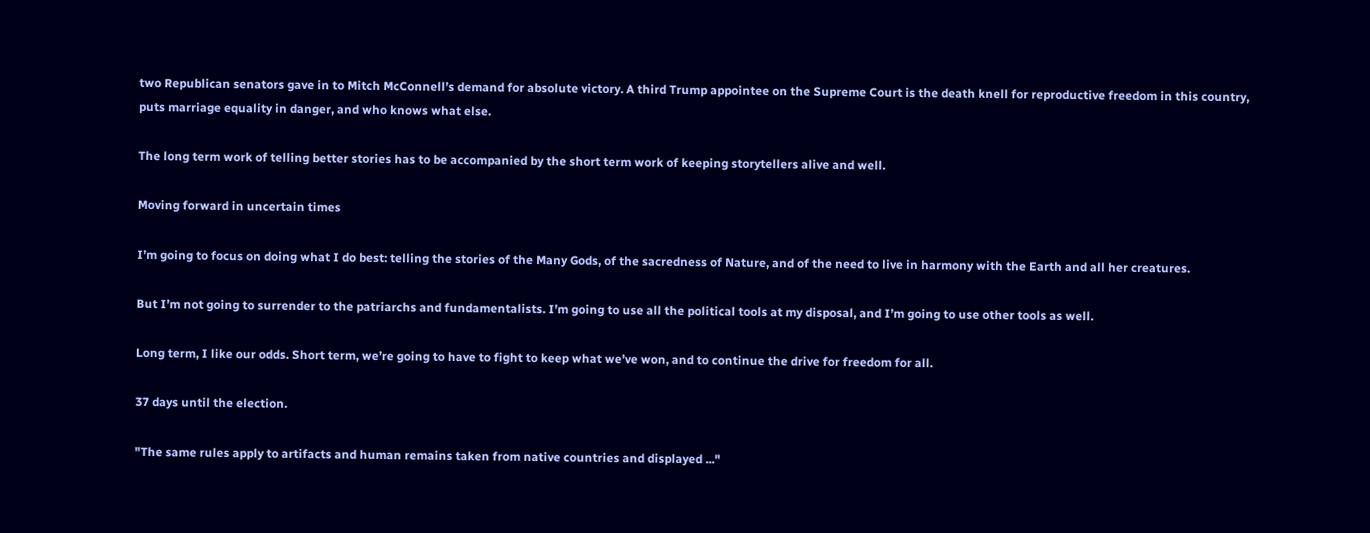two Republican senators gave in to Mitch McConnell’s demand for absolute victory. A third Trump appointee on the Supreme Court is the death knell for reproductive freedom in this country, puts marriage equality in danger, and who knows what else.

The long term work of telling better stories has to be accompanied by the short term work of keeping storytellers alive and well.

Moving forward in uncertain times

I’m going to focus on doing what I do best: telling the stories of the Many Gods, of the sacredness of Nature, and of the need to live in harmony with the Earth and all her creatures.

But I’m not going to surrender to the patriarchs and fundamentalists. I’m going to use all the political tools at my disposal, and I’m going to use other tools as well.

Long term, I like our odds. Short term, we’re going to have to fight to keep what we’ve won, and to continue the drive for freedom for all.

37 days until the election.

"The same rules apply to artifacts and human remains taken from native countries and displayed ..."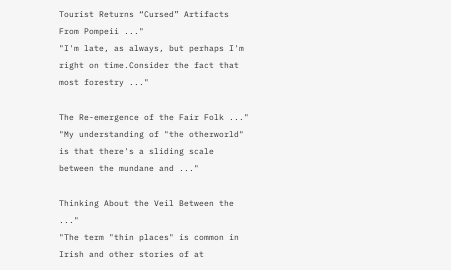Tourist Returns “Cursed” Artifacts From Pompeii ..."
"I'm late, as always, but perhaps I'm right on time.Consider the fact that most forestry ..."

The Re-emergence of the Fair Folk ..."
"My understanding of "the otherworld" is that there's a sliding scale between the mundane and ..."

Thinking About the Veil Between the ..."
"The term "thin places" is common in Irish and other stories of at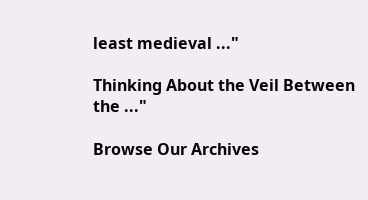least medieval ..."

Thinking About the Veil Between the ..."

Browse Our Archives